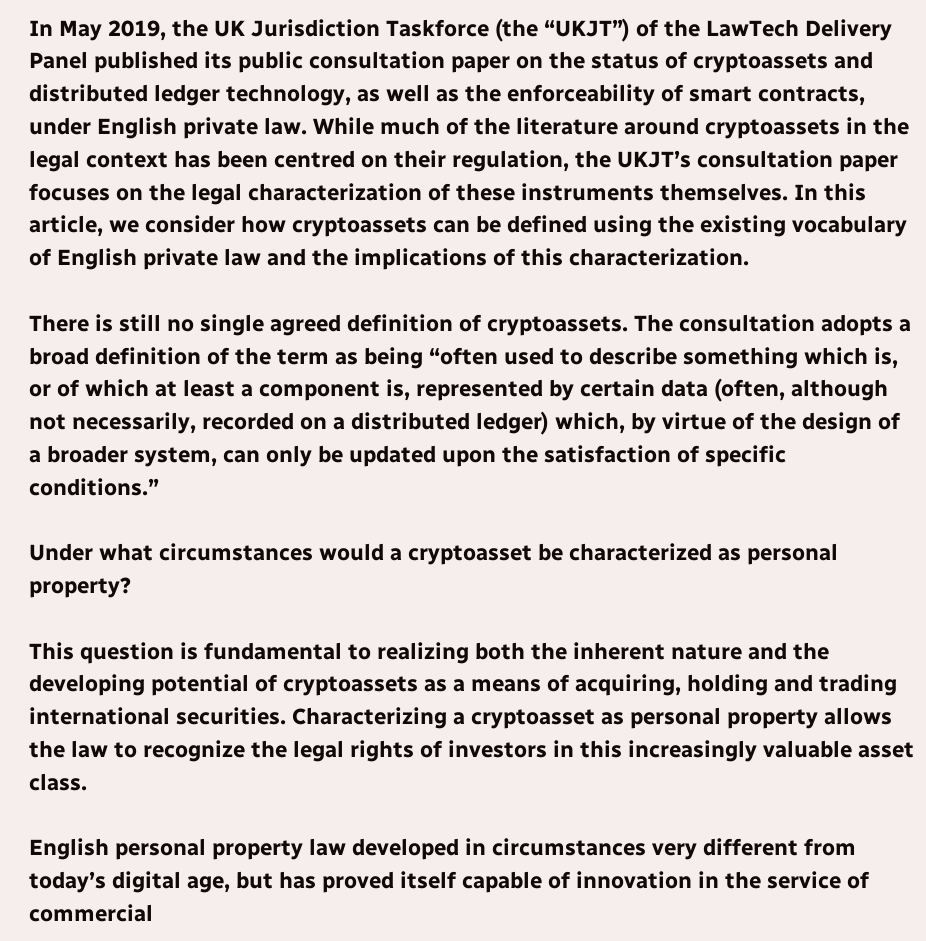In May 2019, the UK Jurisdiction Taskforce (the “UKJT”) of the LawTech Delivery Panel published its public consultation paper on the status of cryptoassets and distributed ledger technology, as well as the enforceability of smart contracts, under English private law. While much of the literature around cryptoassets in the legal context has been centred on their regulation, the UKJT’s consultation paper focuses on the legal characterization of these instruments themselves. In this article, we consider how cryptoassets can be defined using the existing vocabulary of English private law and the implications of this characterization.

There is still no single agreed definition of cryptoassets. The consultation adopts a broad definition of the term as being “often used to describe something which is, or of which at least a component is, represented by certain data (often, although not necessarily, recorded on a distributed ledger) which, by virtue of the design of a broader system, can only be updated upon the satisfaction of specific conditions.”

Under what circumstances would a cryptoasset be characterized as personal property?

This question is fundamental to realizing both the inherent nature and the developing potential of cryptoassets as a means of acquiring, holding and trading international securities. Characterizing a cryptoasset as personal property allows the law to recognize the legal rights of investors in this increasingly valuable asset class.

English personal property law developed in circumstances very different from today’s digital age, but has proved itself capable of innovation in the service of commercial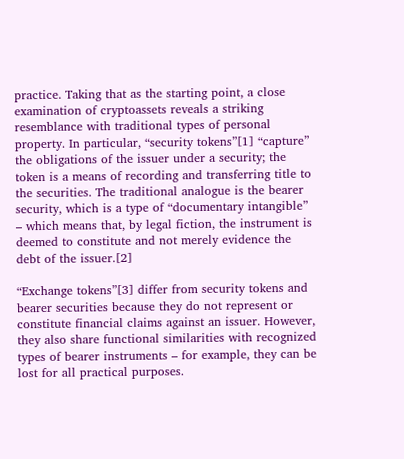practice. Taking that as the starting point, a close examination of cryptoassets reveals a striking resemblance with traditional types of personal property. In particular, “security tokens”[1] “capture” the obligations of the issuer under a security; the token is a means of recording and transferring title to the securities. The traditional analogue is the bearer security, which is a type of “documentary intangible” – which means that, by legal fiction, the instrument is deemed to constitute and not merely evidence the debt of the issuer.[2]

“Exchange tokens”[3] differ from security tokens and bearer securities because they do not represent or constitute financial claims against an issuer. However, they also share functional similarities with recognized types of bearer instruments – for example, they can be lost for all practical purposes.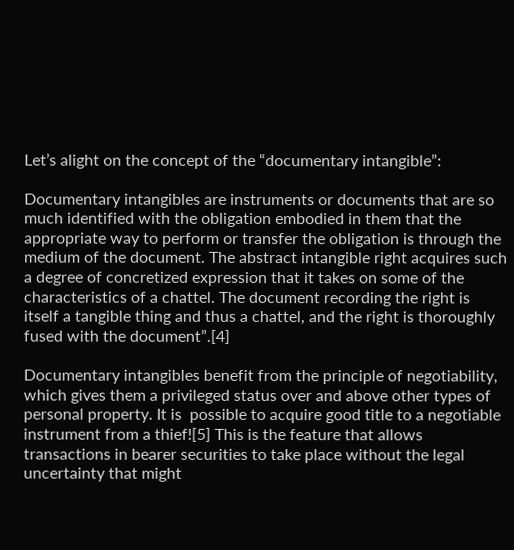Let’s alight on the concept of the “documentary intangible”:

Documentary intangibles are instruments or documents that are so much identified with the obligation embodied in them that the appropriate way to perform or transfer the obligation is through the medium of the document. The abstract intangible right acquires such a degree of concretized expression that it takes on some of the characteristics of a chattel. The document recording the right is itself a tangible thing and thus a chattel, and the right is thoroughly fused with the document”.[4]

Documentary intangibles benefit from the principle of negotiability, which gives them a privileged status over and above other types of personal property. It is  possible to acquire good title to a negotiable instrument from a thief![5] This is the feature that allows transactions in bearer securities to take place without the legal uncertainty that might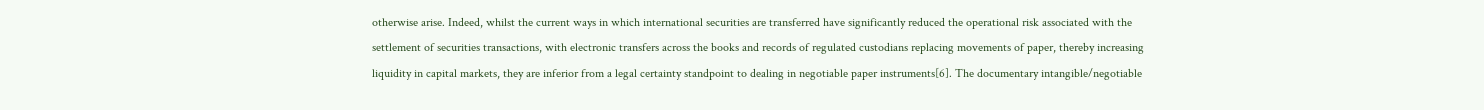otherwise arise. Indeed, whilst the current ways in which international securities are transferred have significantly reduced the operational risk associated with the settlement of securities transactions, with electronic transfers across the books and records of regulated custodians replacing movements of paper, thereby increasing liquidity in capital markets, they are inferior from a legal certainty standpoint to dealing in negotiable paper instruments[6]. The documentary intangible/negotiable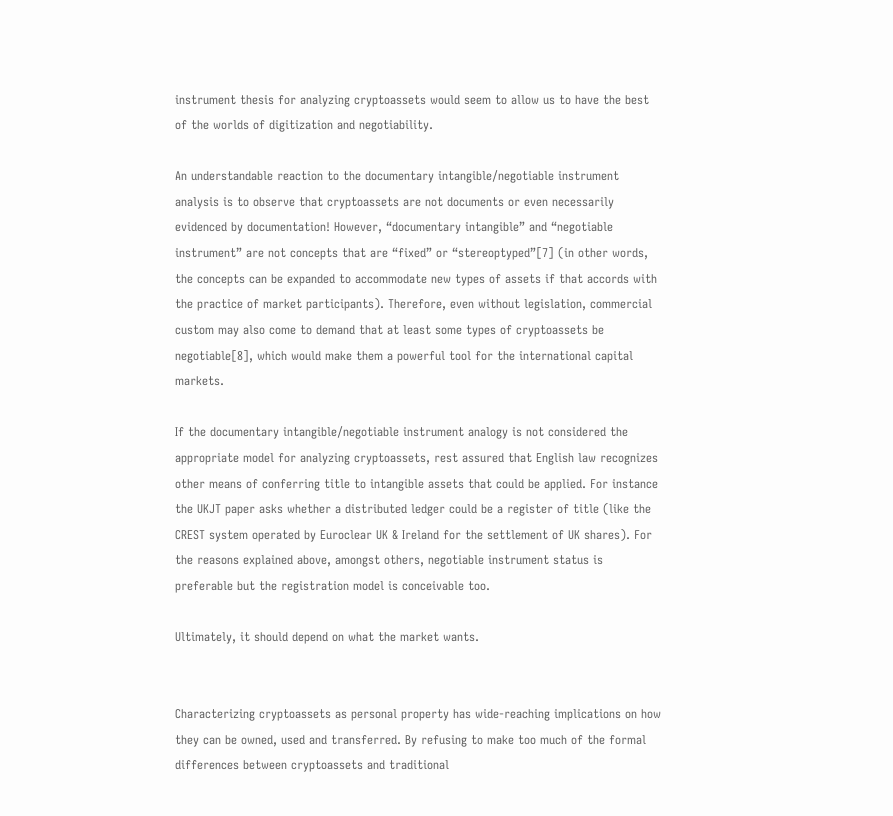instrument thesis for analyzing cryptoassets would seem to allow us to have the best of the worlds of digitization and negotiability.

An understandable reaction to the documentary intangible/negotiable instrument analysis is to observe that cryptoassets are not documents or even necessarily evidenced by documentation! However, “documentary intangible” and “negotiable instrument” are not concepts that are “fixed” or “stereoptyped”[7] (in other words, the concepts can be expanded to accommodate new types of assets if that accords with the practice of market participants). Therefore, even without legislation, commercial custom may also come to demand that at least some types of cryptoassets be negotiable[8], which would make them a powerful tool for the international capital markets.

If the documentary intangible/negotiable instrument analogy is not considered the appropriate model for analyzing cryptoassets, rest assured that English law recognizes other means of conferring title to intangible assets that could be applied. For instance the UKJT paper asks whether a distributed ledger could be a register of title (like the CREST system operated by Euroclear UK & Ireland for the settlement of UK shares). For the reasons explained above, amongst others, negotiable instrument status is preferable but the registration model is conceivable too.

Ultimately, it should depend on what the market wants.


Characterizing cryptoassets as personal property has wide-reaching implications on how they can be owned, used and transferred. By refusing to make too much of the formal differences between cryptoassets and traditional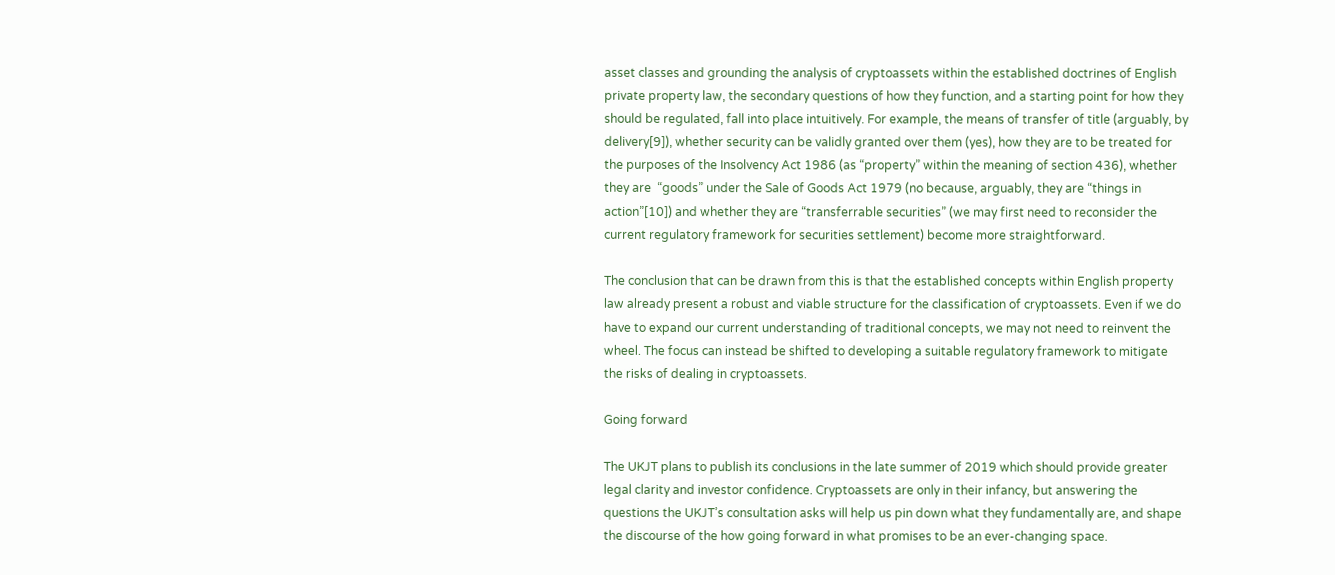asset classes and grounding the analysis of cryptoassets within the established doctrines of English private property law, the secondary questions of how they function, and a starting point for how they should be regulated, fall into place intuitively. For example, the means of transfer of title (arguably, by delivery[9]), whether security can be validly granted over them (yes), how they are to be treated for the purposes of the Insolvency Act 1986 (as “property” within the meaning of section 436), whether they are  “goods” under the Sale of Goods Act 1979 (no because, arguably, they are “things in action”[10]) and whether they are “transferrable securities” (we may first need to reconsider the current regulatory framework for securities settlement) become more straightforward.

The conclusion that can be drawn from this is that the established concepts within English property law already present a robust and viable structure for the classification of cryptoassets. Even if we do have to expand our current understanding of traditional concepts, we may not need to reinvent the wheel. The focus can instead be shifted to developing a suitable regulatory framework to mitigate the risks of dealing in cryptoassets.

Going forward

The UKJT plans to publish its conclusions in the late summer of 2019 which should provide greater legal clarity and investor confidence. Cryptoassets are only in their infancy, but answering the questions the UKJT’s consultation asks will help us pin down what they fundamentally are, and shape the discourse of the how going forward in what promises to be an ever-changing space.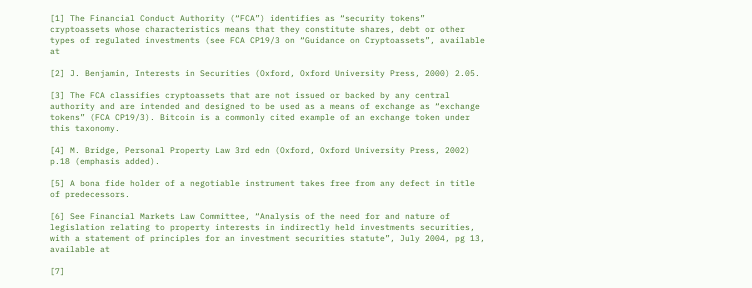[1] The Financial Conduct Authority (“FCA”) identifies as “security tokens” cryptoassets whose characteristics means that they constitute shares, debt or other types of regulated investments (see FCA CP19/3 on “Guidance on Cryptoassets”, available at

[2] J. Benjamin, Interests in Securities (Oxford, Oxford University Press, 2000) 2.05.

[3] The FCA classifies cryptoassets that are not issued or backed by any central authority and are intended and designed to be used as a means of exchange as “exchange tokens” (FCA CP19/3). Bitcoin is a commonly cited example of an exchange token under this taxonomy.

[4] M. Bridge, Personal Property Law 3rd edn (Oxford, Oxford University Press, 2002) p.18 (emphasis added).

[5] A bona fide holder of a negotiable instrument takes free from any defect in title of predecessors.

[6] See Financial Markets Law Committee, “Analysis of the need for and nature of legislation relating to property interests in indirectly held investments securities, with a statement of principles for an investment securities statute”, July 2004, pg 13, available at

[7]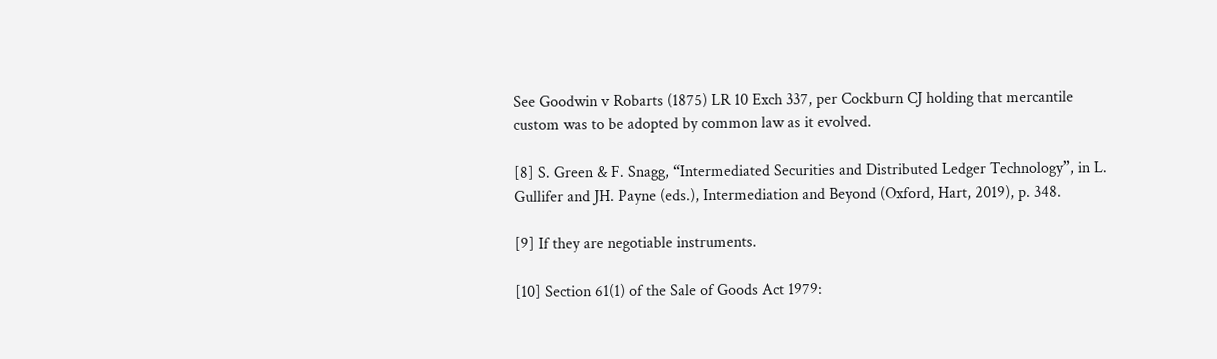See Goodwin v Robarts (1875) LR 10 Exch 337, per Cockburn CJ holding that mercantile custom was to be adopted by common law as it evolved.

[8] S. Green & F. Snagg, “Intermediated Securities and Distributed Ledger Technology”, in L. Gullifer and JH. Payne (eds.), Intermediation and Beyond (Oxford, Hart, 2019), p. 348.

[9] If they are negotiable instruments.

[10] Section 61(1) of the Sale of Goods Act 1979: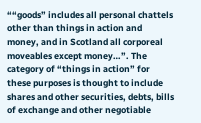““goods” includes all personal chattels other than things in action and money, and in Scotland all corporeal moveables except money…”. The category of “things in action” for these purposes is thought to include shares and other securities, debts, bills of exchange and other negotiable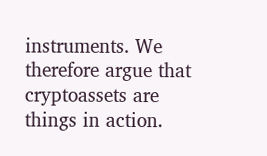instruments. We therefore argue that cryptoassets are things in action.